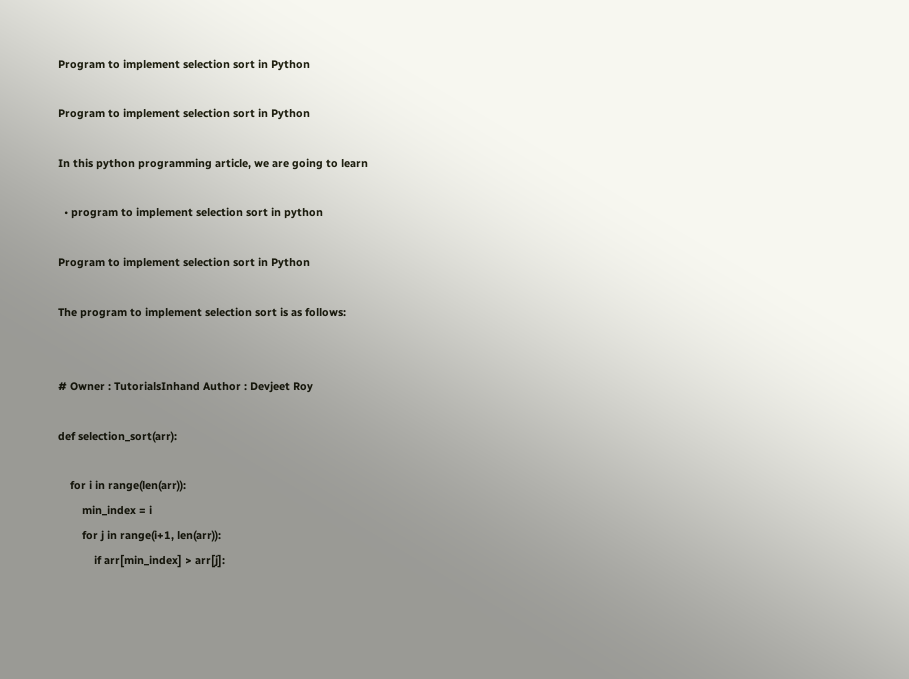Program to implement selection sort in Python

Program to implement selection sort in Python

In this python programming article, we are going to learn

  • program to implement selection sort in python

Program to implement selection sort in Python

The program to implement selection sort is as follows:


# Owner : TutorialsInhand Author : Devjeet Roy

def selection_sort(arr):

    for i in range(len(arr)):
        min_index = i
        for j in range(i+1, len(arr)):
            if arr[min_index] > arr[j]: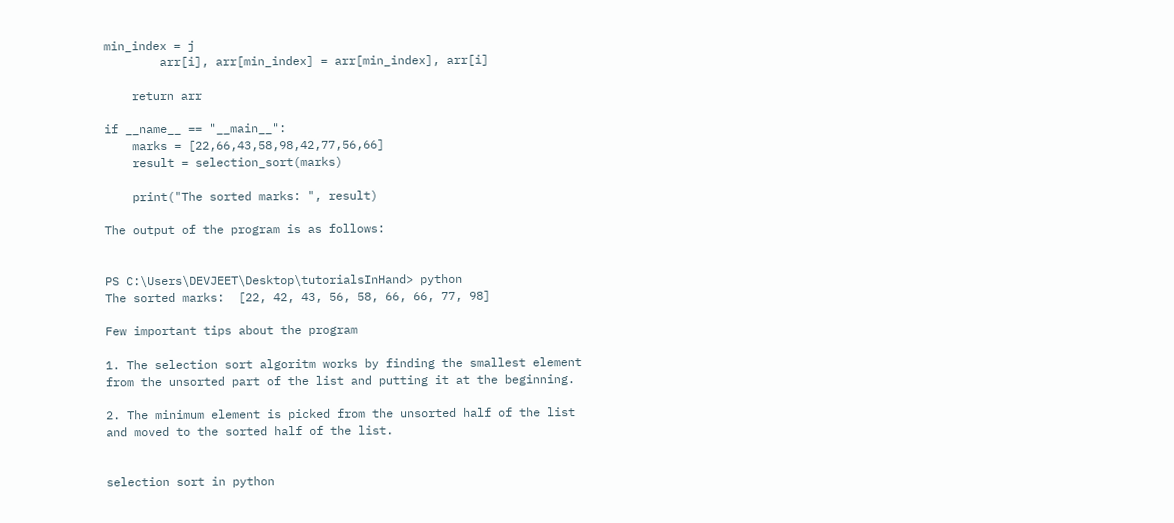min_index = j
        arr[i], arr[min_index] = arr[min_index], arr[i]

    return arr

if __name__ == "__main__":
    marks = [22,66,43,58,98,42,77,56,66]
    result = selection_sort(marks)

    print("The sorted marks: ", result)

The output of the program is as follows:


PS C:\Users\DEVJEET\Desktop\tutorialsInHand> python
The sorted marks:  [22, 42, 43, 56, 58, 66, 66, 77, 98]

Few important tips about the program

1. The selection sort algoritm works by finding the smallest element from the unsorted part of the list and putting it at the beginning.

2. The minimum element is picked from the unsorted half of the list and moved to the sorted half of the list.


selection sort in python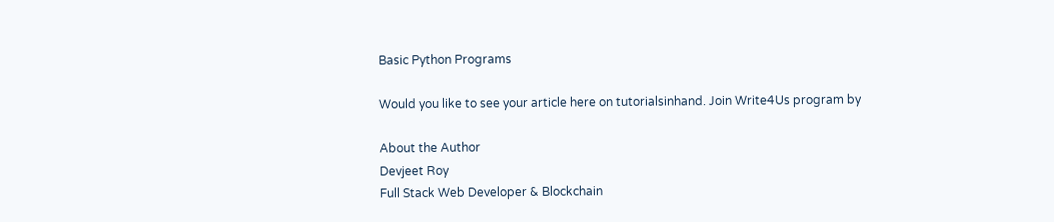Basic Python Programs

Would you like to see your article here on tutorialsinhand. Join Write4Us program by

About the Author
Devjeet Roy
Full Stack Web Developer & Blockchain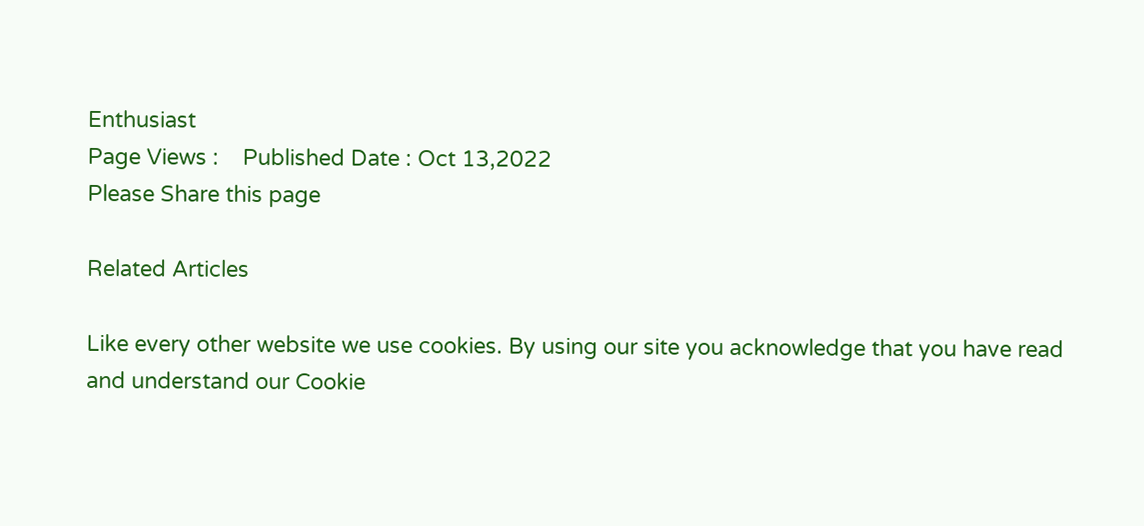Enthusiast
Page Views :    Published Date : Oct 13,2022
Please Share this page

Related Articles

Like every other website we use cookies. By using our site you acknowledge that you have read and understand our Cookie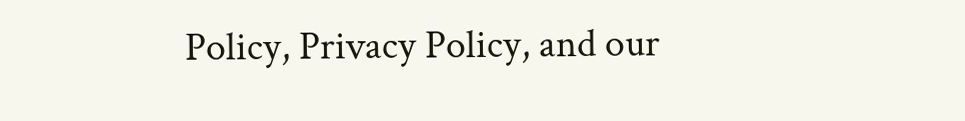Policy, Privacy Policy, and our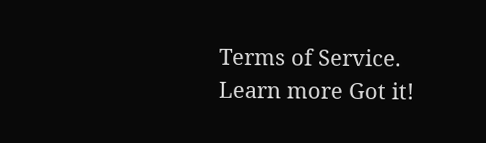Terms of Service. Learn more Got it!